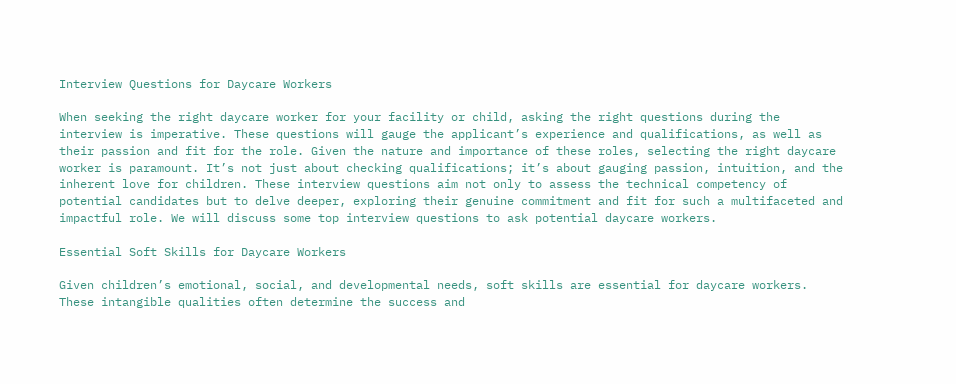Interview Questions for Daycare Workers

When seeking the right daycare worker for your facility or child, asking the right questions during the interview is imperative. These questions will gauge the applicant’s experience and qualifications, as well as their passion and fit for the role. Given the nature and importance of these roles, selecting the right daycare worker is paramount. It’s not just about checking qualifications; it’s about gauging passion, intuition, and the inherent love for children. These interview questions aim not only to assess the technical competency of potential candidates but to delve deeper, exploring their genuine commitment and fit for such a multifaceted and impactful role. We will discuss some top interview questions to ask potential daycare workers.

Essential Soft Skills for Daycare Workers

Given children’s emotional, social, and developmental needs, soft skills are essential for daycare workers. These intangible qualities often determine the success and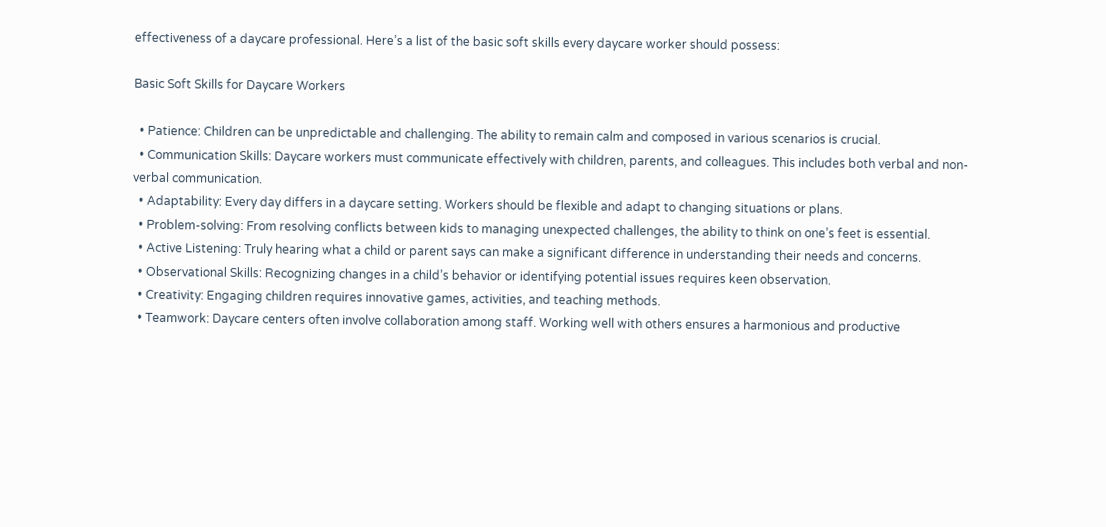effectiveness of a daycare professional. Here’s a list of the basic soft skills every daycare worker should possess:

Basic Soft Skills for Daycare Workers

  • Patience: Children can be unpredictable and challenging. The ability to remain calm and composed in various scenarios is crucial.
  • Communication Skills: Daycare workers must communicate effectively with children, parents, and colleagues. This includes both verbal and non-verbal communication.
  • Adaptability: Every day differs in a daycare setting. Workers should be flexible and adapt to changing situations or plans.
  • Problem-solving: From resolving conflicts between kids to managing unexpected challenges, the ability to think on one’s feet is essential.
  • Active Listening: Truly hearing what a child or parent says can make a significant difference in understanding their needs and concerns.
  • Observational Skills: Recognizing changes in a child’s behavior or identifying potential issues requires keen observation.
  • Creativity: Engaging children requires innovative games, activities, and teaching methods.
  • Teamwork: Daycare centers often involve collaboration among staff. Working well with others ensures a harmonious and productive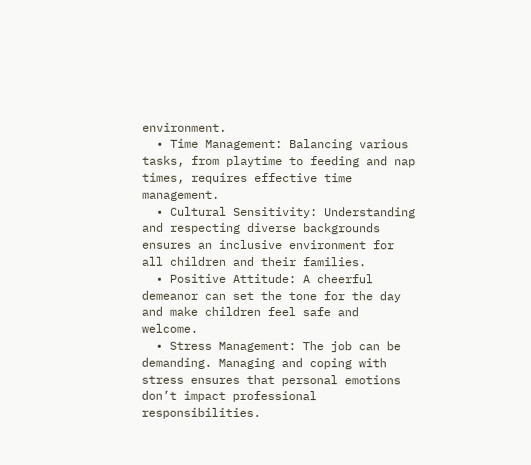environment.
  • Time Management: Balancing various tasks, from playtime to feeding and nap times, requires effective time management.
  • Cultural Sensitivity: Understanding and respecting diverse backgrounds ensures an inclusive environment for all children and their families.
  • Positive Attitude: A cheerful demeanor can set the tone for the day and make children feel safe and welcome.
  • Stress Management: The job can be demanding. Managing and coping with stress ensures that personal emotions don’t impact professional responsibilities.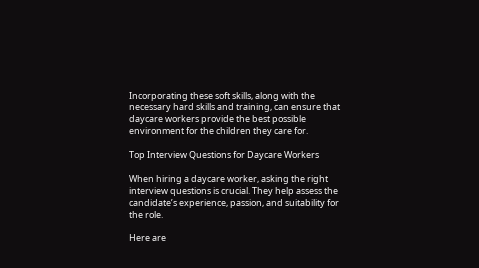Incorporating these soft skills, along with the necessary hard skills and training, can ensure that daycare workers provide the best possible environment for the children they care for.

Top Interview Questions for Daycare Workers

When hiring a daycare worker, asking the right interview questions is crucial. They help assess the candidate’s experience, passion, and suitability for the role.

Here are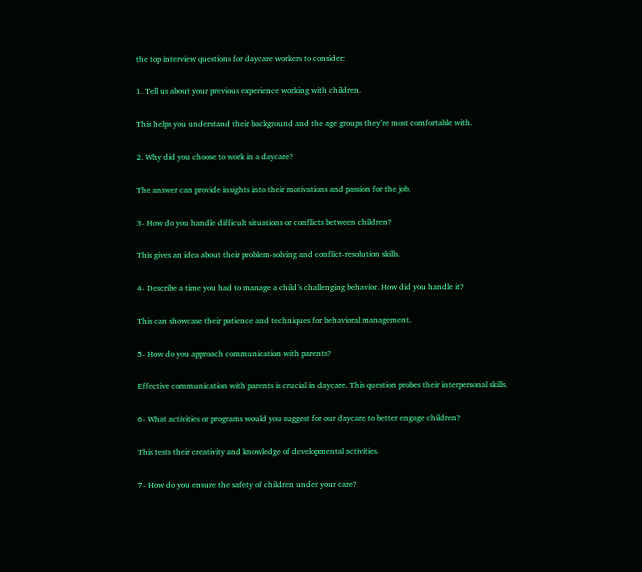the top interview questions for daycare workers to consider:

1. Tell us about your previous experience working with children.

This helps you understand their background and the age groups they’re most comfortable with.

2. Why did you choose to work in a daycare?

The answer can provide insights into their motivations and passion for the job.

3- How do you handle difficult situations or conflicts between children?

This gives an idea about their problem-solving and conflict-resolution skills.

4- Describe a time you had to manage a child’s challenging behavior. How did you handle it?

This can showcase their patience and techniques for behavioral management.

5- How do you approach communication with parents?

Effective communication with parents is crucial in daycare. This question probes their interpersonal skills.

6- What activities or programs would you suggest for our daycare to better engage children?

This tests their creativity and knowledge of developmental activities.

7- How do you ensure the safety of children under your care?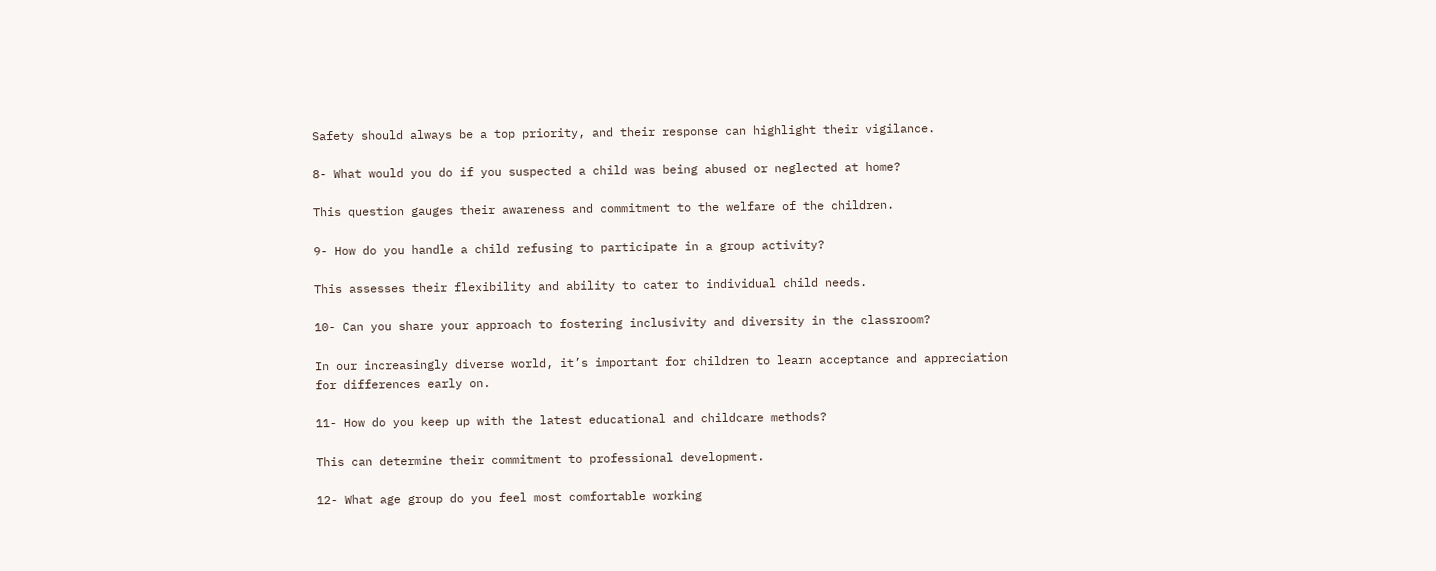Safety should always be a top priority, and their response can highlight their vigilance.

8- What would you do if you suspected a child was being abused or neglected at home?

This question gauges their awareness and commitment to the welfare of the children.

9- How do you handle a child refusing to participate in a group activity?

This assesses their flexibility and ability to cater to individual child needs.

10- Can you share your approach to fostering inclusivity and diversity in the classroom?

In our increasingly diverse world, it’s important for children to learn acceptance and appreciation for differences early on.

11- How do you keep up with the latest educational and childcare methods?

This can determine their commitment to professional development.

12- What age group do you feel most comfortable working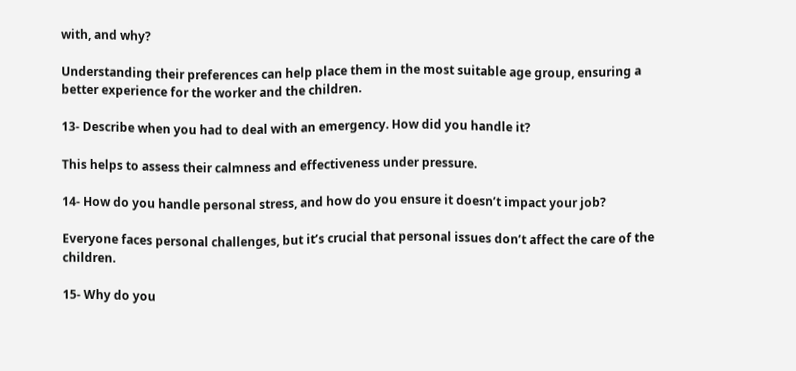with, and why?

Understanding their preferences can help place them in the most suitable age group, ensuring a better experience for the worker and the children.

13- Describe when you had to deal with an emergency. How did you handle it?

This helps to assess their calmness and effectiveness under pressure.

14- How do you handle personal stress, and how do you ensure it doesn’t impact your job?

Everyone faces personal challenges, but it’s crucial that personal issues don’t affect the care of the children.

15- Why do you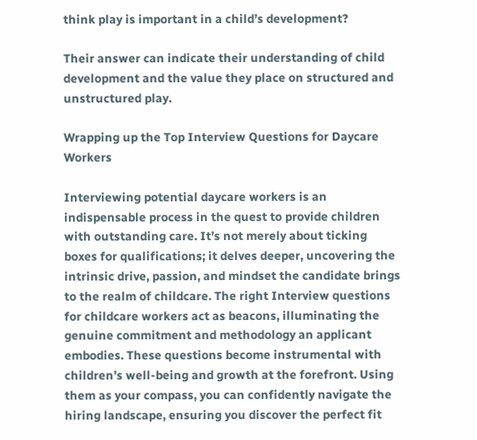think play is important in a child’s development?

Their answer can indicate their understanding of child development and the value they place on structured and unstructured play.

Wrapping up the Top Interview Questions for Daycare Workers

Interviewing potential daycare workers is an indispensable process in the quest to provide children with outstanding care. It’s not merely about ticking boxes for qualifications; it delves deeper, uncovering the intrinsic drive, passion, and mindset the candidate brings to the realm of childcare. The right Interview questions for childcare workers act as beacons, illuminating the genuine commitment and methodology an applicant embodies. These questions become instrumental with children’s well-being and growth at the forefront. Using them as your compass, you can confidently navigate the hiring landscape, ensuring you discover the perfect fit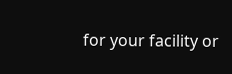for your facility or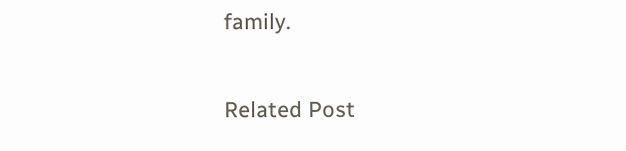family.

Related Post